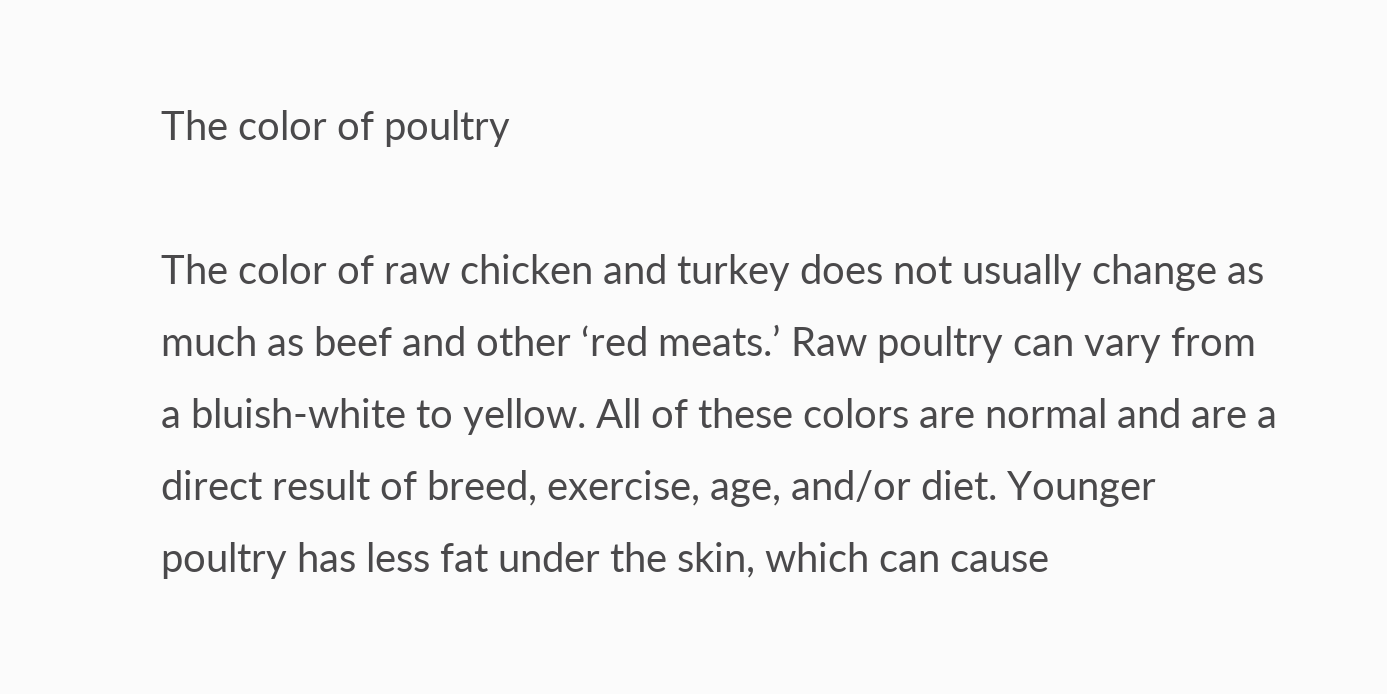The color of poultry

The color of raw chicken and turkey does not usually change as much as beef and other ‘red meats.’ Raw poultry can vary from a bluish-white to yellow. All of these colors are normal and are a direct result of breed, exercise, age, and/or diet. Younger poultry has less fat under the skin, which can cause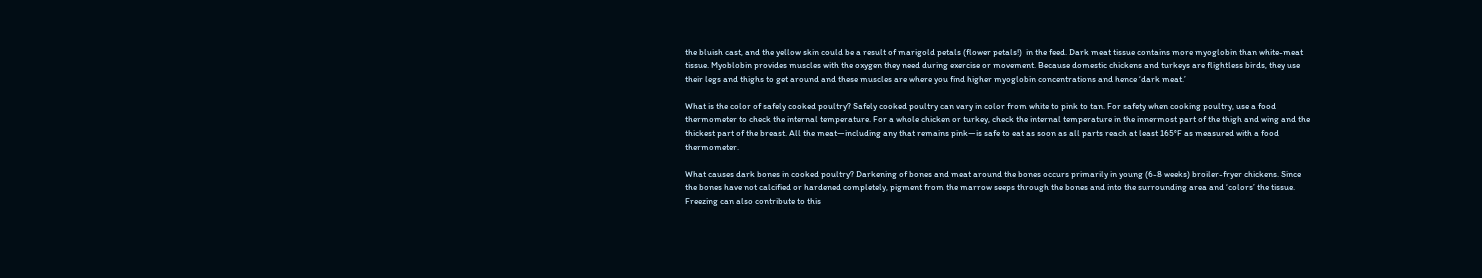the bluish cast, and the yellow skin could be a result of marigold petals (flower petals!)  in the feed. Dark meat tissue contains more myoglobin than white-meat tissue. Myoblobin provides muscles with the oxygen they need during exercise or movement. Because domestic chickens and turkeys are flightless birds, they use their legs and thighs to get around and these muscles are where you find higher myoglobin concentrations and hence ‘dark meat.’

What is the color of safely cooked poultry? Safely cooked poultry can vary in color from white to pink to tan. For safety when cooking poultry, use a food thermometer to check the internal temperature. For a whole chicken or turkey, check the internal temperature in the innermost part of the thigh and wing and the thickest part of the breast. All the meat—including any that remains pink—is safe to eat as soon as all parts reach at least 165°F as measured with a food thermometer.

What causes dark bones in cooked poultry? Darkening of bones and meat around the bones occurs primarily in young (6-8 weeks) broiler-fryer chickens. Since the bones have not calcified or hardened completely, pigment from the marrow seeps through the bones and into the surrounding area and ‘colors’ the tissue. Freezing can also contribute to this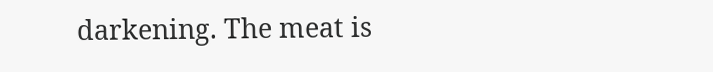darkening. The meat is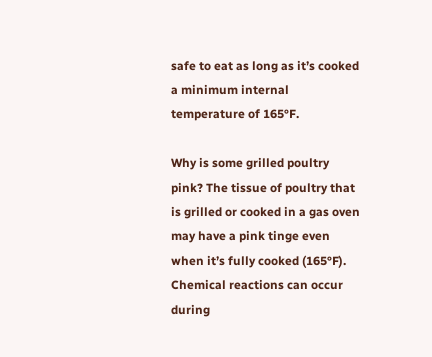safe to eat as long as it’s cooked a minimum internal temperature of 165°F.

Why is some grilled poultry pink? The tissue of poultry that is grilled or cooked in a gas oven may have a pink tinge even when it’s fully cooked (165°F). Chemical reactions can occur during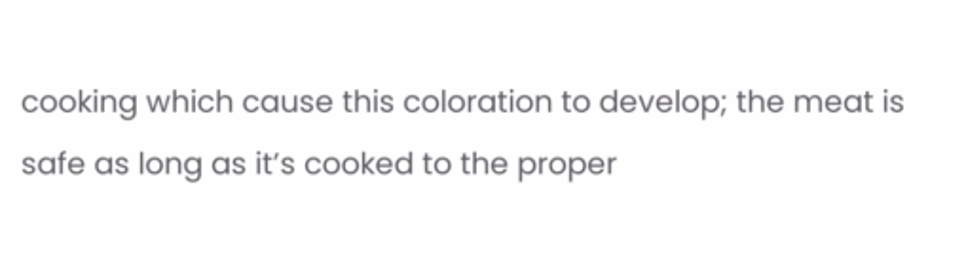cooking which cause this coloration to develop; the meat is safe as long as it’s cooked to the proper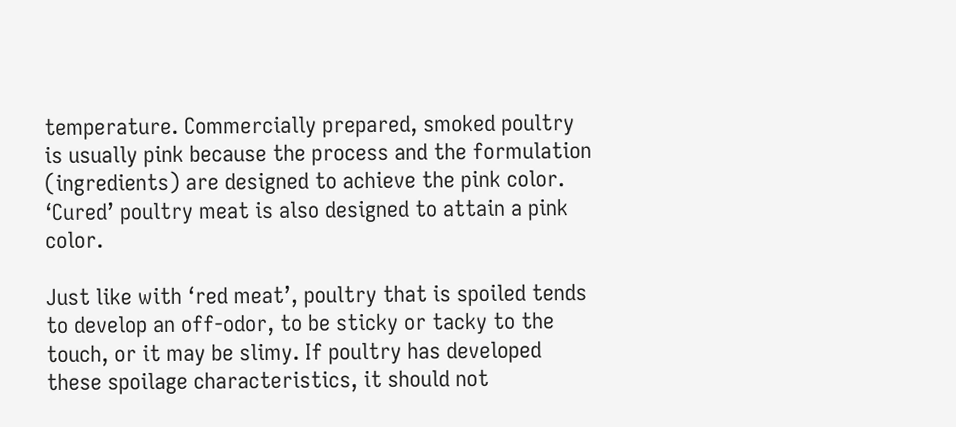temperature. Commercially prepared, smoked poultry is usually pink because the process and the formulation (ingredients) are designed to achieve the pink color. ‘Cured’ poultry meat is also designed to attain a pink color.

Just like with ‘red meat’, poultry that is spoiled tends to develop an off-odor, to be sticky or tacky to the touch, or it may be slimy. If poultry has developed these spoilage characteristics, it should not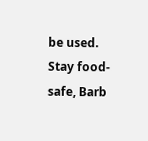be used. Stay food-safe, Barb